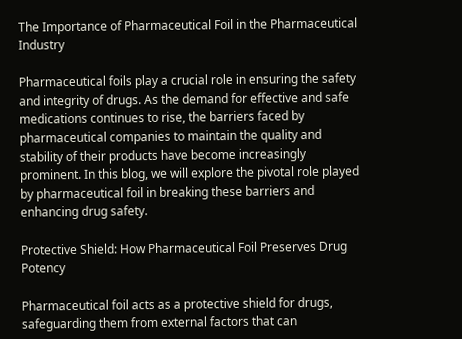The Importance of Pharmaceutical Foil in the Pharmaceutical Industry

Pharmaceutical foils play a crucial role in ensuring the safety and integrity of drugs. As the demand for effective and safe medications continues to rise, the barriers faced by pharmaceutical companies to maintain the quality and stability of their products have become increasingly prominent. In this blog, we will explore the pivotal role played by pharmaceutical foil in breaking these barriers and enhancing drug safety.

Protective Shield: How Pharmaceutical Foil Preserves Drug Potency

Pharmaceutical foil acts as a protective shield for drugs, safeguarding them from external factors that can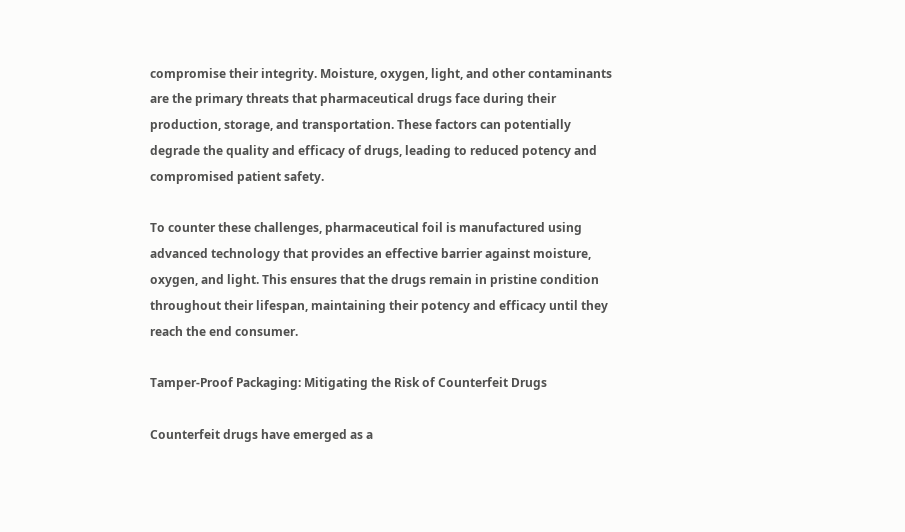compromise their integrity. Moisture, oxygen, light, and other contaminants are the primary threats that pharmaceutical drugs face during their production, storage, and transportation. These factors can potentially degrade the quality and efficacy of drugs, leading to reduced potency and compromised patient safety.

To counter these challenges, pharmaceutical foil is manufactured using advanced technology that provides an effective barrier against moisture, oxygen, and light. This ensures that the drugs remain in pristine condition throughout their lifespan, maintaining their potency and efficacy until they reach the end consumer.

Tamper-Proof Packaging: Mitigating the Risk of Counterfeit Drugs

Counterfeit drugs have emerged as a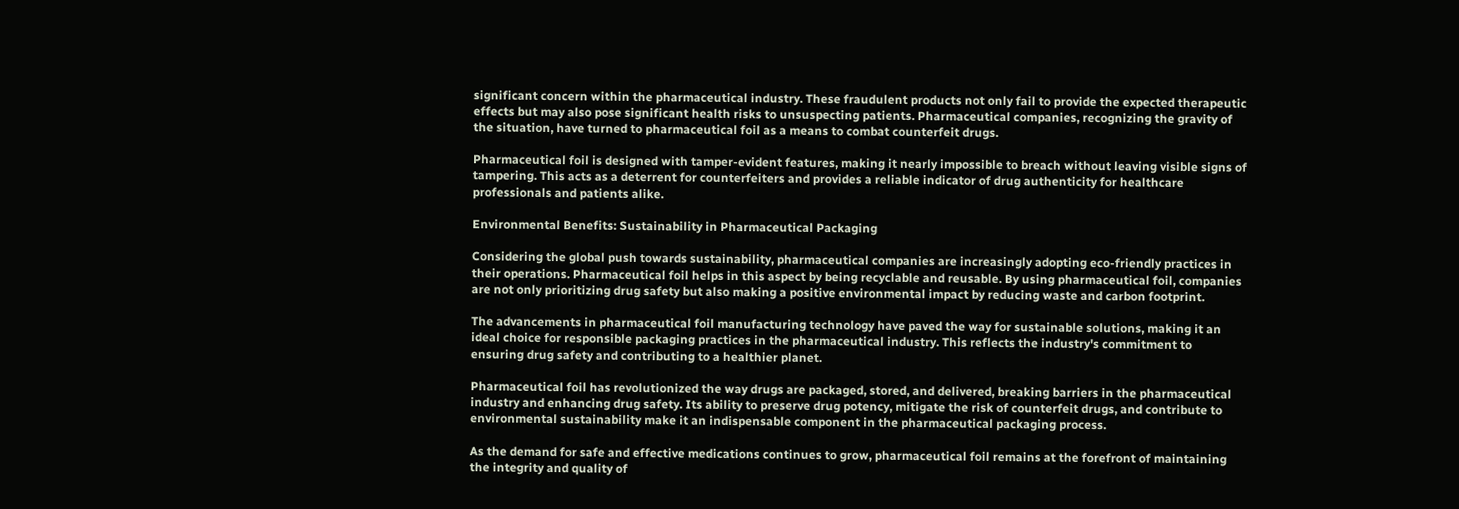significant concern within the pharmaceutical industry. These fraudulent products not only fail to provide the expected therapeutic effects but may also pose significant health risks to unsuspecting patients. Pharmaceutical companies, recognizing the gravity of the situation, have turned to pharmaceutical foil as a means to combat counterfeit drugs.

Pharmaceutical foil is designed with tamper-evident features, making it nearly impossible to breach without leaving visible signs of tampering. This acts as a deterrent for counterfeiters and provides a reliable indicator of drug authenticity for healthcare professionals and patients alike.

Environmental Benefits: Sustainability in Pharmaceutical Packaging

Considering the global push towards sustainability, pharmaceutical companies are increasingly adopting eco-friendly practices in their operations. Pharmaceutical foil helps in this aspect by being recyclable and reusable. By using pharmaceutical foil, companies are not only prioritizing drug safety but also making a positive environmental impact by reducing waste and carbon footprint.

The advancements in pharmaceutical foil manufacturing technology have paved the way for sustainable solutions, making it an ideal choice for responsible packaging practices in the pharmaceutical industry. This reflects the industry's commitment to ensuring drug safety and contributing to a healthier planet.

Pharmaceutical foil has revolutionized the way drugs are packaged, stored, and delivered, breaking barriers in the pharmaceutical industry and enhancing drug safety. Its ability to preserve drug potency, mitigate the risk of counterfeit drugs, and contribute to environmental sustainability make it an indispensable component in the pharmaceutical packaging process.

As the demand for safe and effective medications continues to grow, pharmaceutical foil remains at the forefront of maintaining the integrity and quality of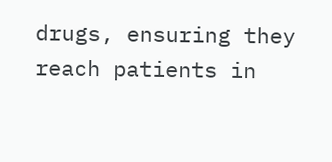drugs, ensuring they reach patients in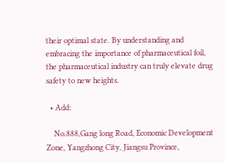their optimal state. By understanding and embracing the importance of pharmaceutical foil, the pharmaceutical industry can truly elevate drug safety to new heights.

  • Add:

    No.888,Gang long Road, Economic Development Zone, Yangzhong City, Jiangsu Province,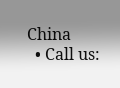China
  • Call us: